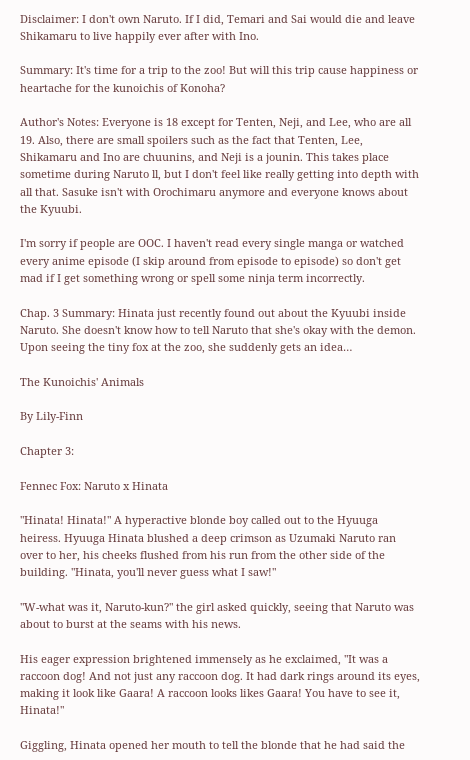Disclaimer: I don't own Naruto. If I did, Temari and Sai would die and leave Shikamaru to live happily ever after with Ino.

Summary: It's time for a trip to the zoo! But will this trip cause happiness or heartache for the kunoichis of Konoha?

Author's Notes: Everyone is 18 except for Tenten, Neji, and Lee, who are all 19. Also, there are small spoilers such as the fact that Tenten, Lee, Shikamaru and Ino are chuunins, and Neji is a jounin. This takes place sometime during Naruto ll, but I don't feel like really getting into depth with all that. Sasuke isn't with Orochimaru anymore and everyone knows about the Kyuubi.

I'm sorry if people are OOC. I haven't read every single manga or watched every anime episode (I skip around from episode to episode) so don't get mad if I get something wrong or spell some ninja term incorrectly.

Chap. 3 Summary: Hinata just recently found out about the Kyuubi inside Naruto. She doesn't know how to tell Naruto that she's okay with the demon. Upon seeing the tiny fox at the zoo, she suddenly gets an idea…

The Kunoichis' Animals

By Lily-Finn

Chapter 3:

Fennec Fox: Naruto x Hinata

"Hinata! Hinata!" A hyperactive blonde boy called out to the Hyuuga heiress. Hyuuga Hinata blushed a deep crimson as Uzumaki Naruto ran over to her, his cheeks flushed from his run from the other side of the building. "Hinata, you'll never guess what I saw!"

"W-what was it, Naruto-kun?" the girl asked quickly, seeing that Naruto was about to burst at the seams with his news.

His eager expression brightened immensely as he exclaimed, "It was a raccoon dog! And not just any raccoon dog. It had dark rings around its eyes, making it look like Gaara! A raccoon looks likes Gaara! You have to see it, Hinata!"

Giggling, Hinata opened her mouth to tell the blonde that he had said the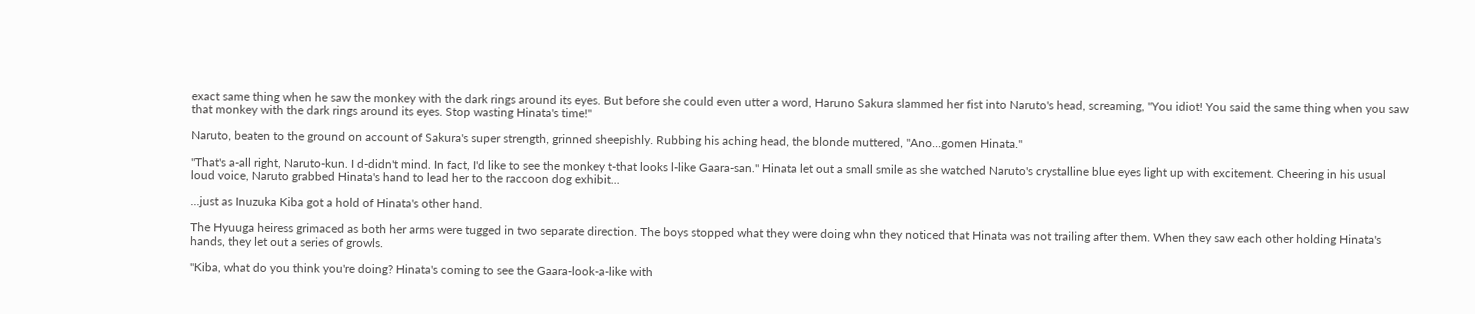exact same thing when he saw the monkey with the dark rings around its eyes. But before she could even utter a word, Haruno Sakura slammed her fist into Naruto's head, screaming, "You idiot! You said the same thing when you saw that monkey with the dark rings around its eyes. Stop wasting Hinata's time!"

Naruto, beaten to the ground on account of Sakura's super strength, grinned sheepishly. Rubbing his aching head, the blonde muttered, "Ano...gomen Hinata."

"That's a-all right, Naruto-kun. I d-didn't mind. In fact, I'd like to see the monkey t-that looks l-like Gaara-san." Hinata let out a small smile as she watched Naruto's crystalline blue eyes light up with excitement. Cheering in his usual loud voice, Naruto grabbed Hinata's hand to lead her to the raccoon dog exhibit...

...just as Inuzuka Kiba got a hold of Hinata's other hand.

The Hyuuga heiress grimaced as both her arms were tugged in two separate direction. The boys stopped what they were doing whn they noticed that Hinata was not trailing after them. When they saw each other holding Hinata's hands, they let out a series of growls.

"Kiba, what do you think you're doing? Hinata's coming to see the Gaara-look-a-like with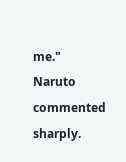me." Naruto commented sharply.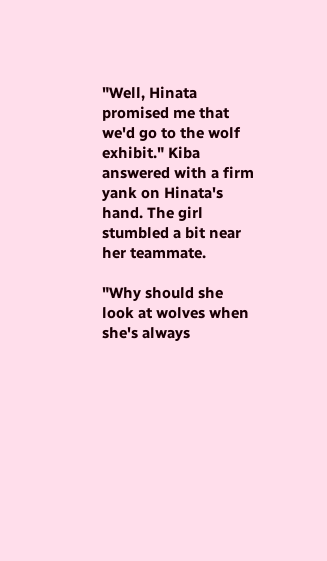"Well, Hinata promised me that we'd go to the wolf exhibit." Kiba answered with a firm yank on Hinata's hand. The girl stumbled a bit near her teammate.

"Why should she look at wolves when she's always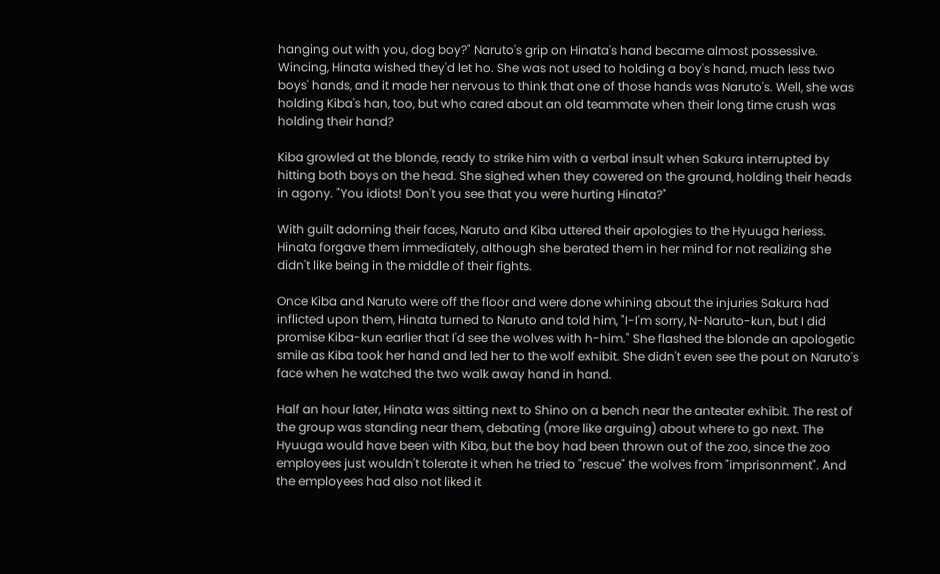hanging out with you, dog boy?" Naruto's grip on Hinata's hand became almost possessive. Wincing, Hinata wished they'd let ho. She was not used to holding a boy's hand, much less two boys' hands, and it made her nervous to think that one of those hands was Naruto's. Well, she was holding Kiba's han, too, but who cared about an old teammate when their long time crush was holding their hand?

Kiba growled at the blonde, ready to strike him with a verbal insult when Sakura interrupted by hitting both boys on the head. She sighed when they cowered on the ground, holding their heads in agony. "You idiots! Don't you see that you were hurting Hinata?"

With guilt adorning their faces, Naruto and Kiba uttered their apologies to the Hyuuga heriess. Hinata forgave them immediately, although she berated them in her mind for not realizing she didn't like being in the middle of their fights.

Once Kiba and Naruto were off the floor and were done whining about the injuries Sakura had inflicted upon them, Hinata turned to Naruto and told him, "I-I'm sorry, N-Naruto-kun, but I did promise Kiba-kun earlier that I'd see the wolves with h-him." She flashed the blonde an apologetic smile as Kiba took her hand and led her to the wolf exhibit. She didn't even see the pout on Naruto's face when he watched the two walk away hand in hand.

Half an hour later, Hinata was sitting next to Shino on a bench near the anteater exhibit. The rest of the group was standing near them, debating (more like arguing) about where to go next. The Hyuuga would have been with Kiba, but the boy had been thrown out of the zoo, since the zoo employees just wouldn't tolerate it when he tried to "rescue" the wolves from "imprisonment". And the employees had also not liked it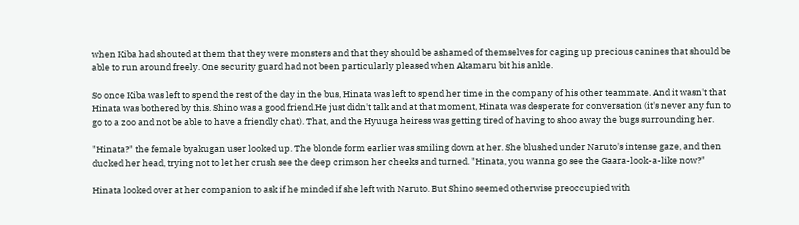when Kiba had shouted at them that they were monsters and that they should be ashamed of themselves for caging up precious canines that should be able to run around freely. One security guard had not been particularly pleased when Akamaru bit his ankle.

So once Kiba was left to spend the rest of the day in the bus, Hinata was left to spend her time in the company of his other teammate. And it wasn't that Hinata was bothered by this. Shino was a good friend.He just didn't talk and at that moment, Hinata was desperate for conversation (it's never any fun to go to a zoo and not be able to have a friendly chat). That, and the Hyuuga heiress was getting tired of having to shoo away the bugs surrounding her.

"Hinata?" the female byakugan user looked up. The blonde form earlier was smiling down at her. She blushed under Naruto's intense gaze, and then ducked her head, trying not to let her crush see the deep crimson her cheeks and turned. "Hinata, you wanna go see the Gaara-look-a-like now?"

Hinata looked over at her companion to ask if he minded if she left with Naruto. But Shino seemed otherwise preoccupied with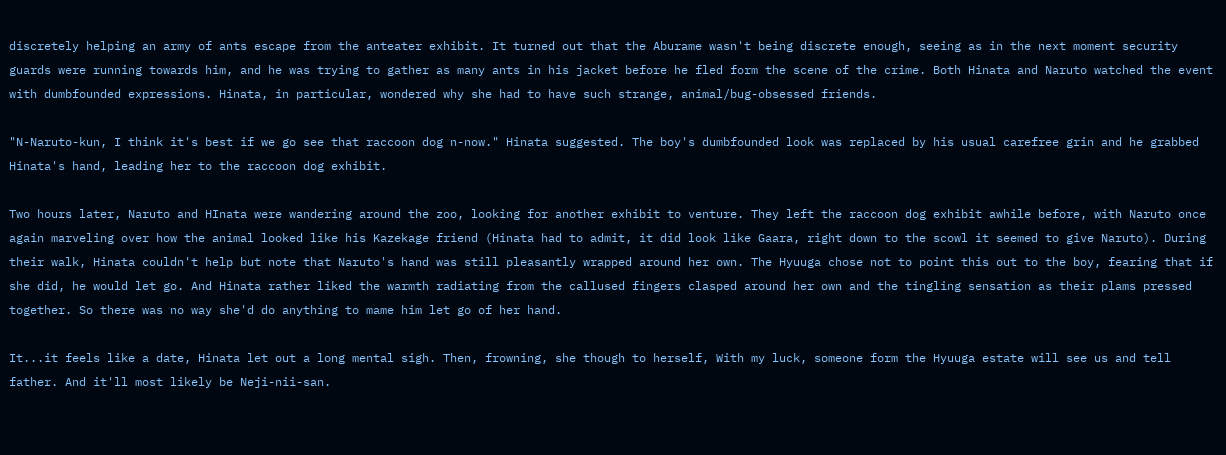discretely helping an army of ants escape from the anteater exhibit. It turned out that the Aburame wasn't being discrete enough, seeing as in the next moment security guards were running towards him, and he was trying to gather as many ants in his jacket before he fled form the scene of the crime. Both Hinata and Naruto watched the event with dumbfounded expressions. Hinata, in particular, wondered why she had to have such strange, animal/bug-obsessed friends.

"N-Naruto-kun, I think it's best if we go see that raccoon dog n-now." Hinata suggested. The boy's dumbfounded look was replaced by his usual carefree grin and he grabbed Hinata's hand, leading her to the raccoon dog exhibit.

Two hours later, Naruto and HInata were wandering around the zoo, looking for another exhibit to venture. They left the raccoon dog exhibit awhile before, with Naruto once again marveling over how the animal looked like his Kazekage friend (Hinata had to admit, it did look like Gaara, right down to the scowl it seemed to give Naruto). During their walk, Hinata couldn't help but note that Naruto's hand was still pleasantly wrapped around her own. The Hyuuga chose not to point this out to the boy, fearing that if she did, he would let go. And Hinata rather liked the warmth radiating from the callused fingers clasped around her own and the tingling sensation as their plams pressed together. So there was no way she'd do anything to mame him let go of her hand.

It...it feels like a date, Hinata let out a long mental sigh. Then, frowning, she though to herself, With my luck, someone form the Hyuuga estate will see us and tell father. And it'll most likely be Neji-nii-san.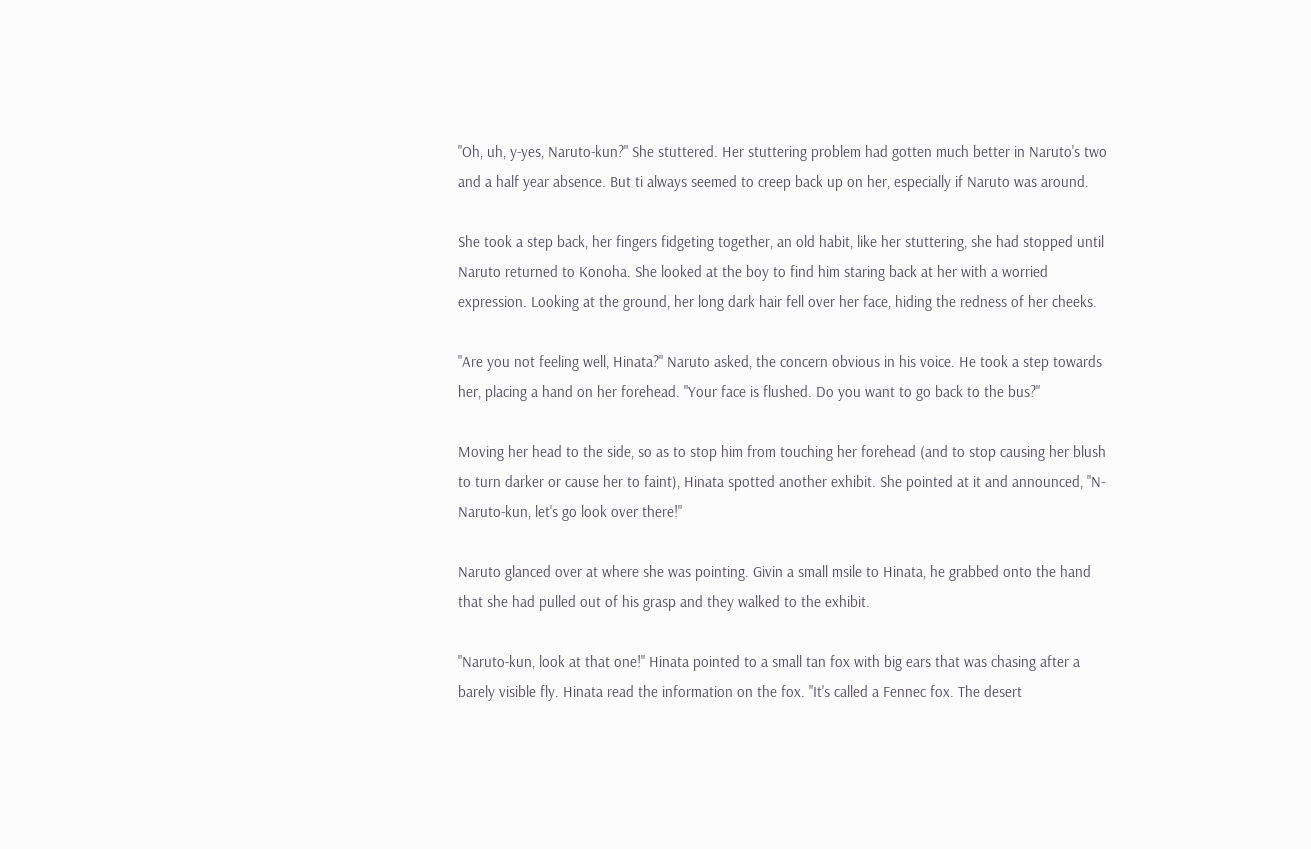"Oh, uh, y-yes, Naruto-kun?" She stuttered. Her stuttering problem had gotten much better in Naruto's two and a half year absence. But ti always seemed to creep back up on her, especially if Naruto was around.

She took a step back, her fingers fidgeting together, an old habit, like her stuttering, she had stopped until Naruto returned to Konoha. She looked at the boy to find him staring back at her with a worried expression. Looking at the ground, her long dark hair fell over her face, hiding the redness of her cheeks.

"Are you not feeling well, Hinata?" Naruto asked, the concern obvious in his voice. He took a step towards her, placing a hand on her forehead. "Your face is flushed. Do you want to go back to the bus?"

Moving her head to the side, so as to stop him from touching her forehead (and to stop causing her blush to turn darker or cause her to faint), Hinata spotted another exhibit. She pointed at it and announced, "N-Naruto-kun, let's go look over there!"

Naruto glanced over at where she was pointing. Givin a small msile to Hinata, he grabbed onto the hand that she had pulled out of his grasp and they walked to the exhibit.

"Naruto-kun, look at that one!" Hinata pointed to a small tan fox with big ears that was chasing after a barely visible fly. Hinata read the information on the fox. "It's called a Fennec fox. The desert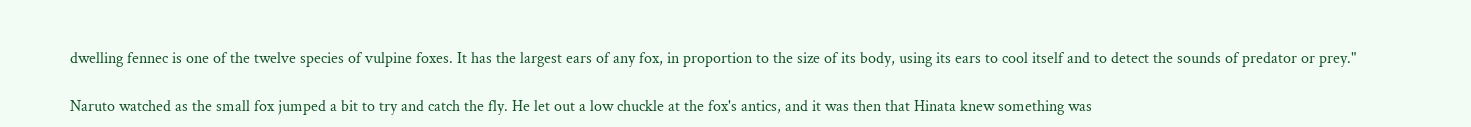dwelling fennec is one of the twelve species of vulpine foxes. It has the largest ears of any fox, in proportion to the size of its body, using its ears to cool itself and to detect the sounds of predator or prey."

Naruto watched as the small fox jumped a bit to try and catch the fly. He let out a low chuckle at the fox's antics, and it was then that Hinata knew something was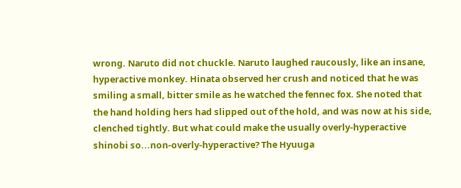wrong. Naruto did not chuckle. Naruto laughed raucously, like an insane, hyperactive monkey. Hinata observed her crush and noticed that he was smiling a small, bitter smile as he watched the fennec fox. She noted that the hand holding hers had slipped out of the hold, and was now at his side, clenched tightly. But what could make the usually overly-hyperactive shinobi so...non-overly-hyperactive? The Hyuuga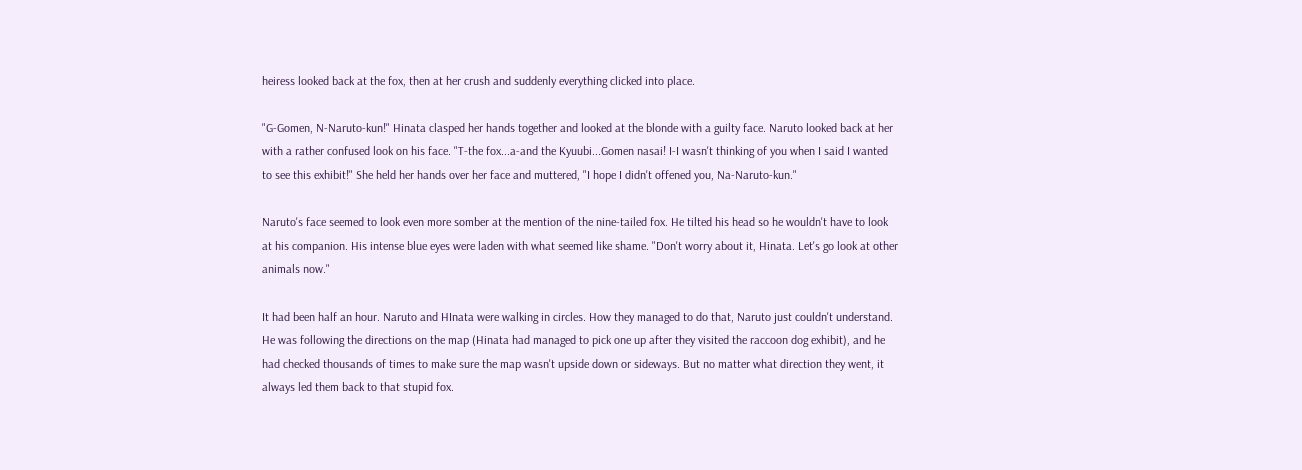heiress looked back at the fox, then at her crush and suddenly everything clicked into place.

"G-Gomen, N-Naruto-kun!" Hinata clasped her hands together and looked at the blonde with a guilty face. Naruto looked back at her with a rather confused look on his face. "T-the fox...a-and the Kyuubi...Gomen nasai! I-I wasn't thinking of you when I said I wanted to see this exhibit!" She held her hands over her face and muttered, "I hope I didn't offened you, Na-Naruto-kun."

Naruto's face seemed to look even more somber at the mention of the nine-tailed fox. He tilted his head so he wouldn't have to look at his companion. His intense blue eyes were laden with what seemed like shame. "Don't worry about it, Hinata. Let's go look at other animals now."

It had been half an hour. Naruto and HInata were walking in circles. How they managed to do that, Naruto just couldn't understand. He was following the directions on the map (Hinata had managed to pick one up after they visited the raccoon dog exhibit), and he had checked thousands of times to make sure the map wasn't upside down or sideways. But no matter what direction they went, it always led them back to that stupid fox.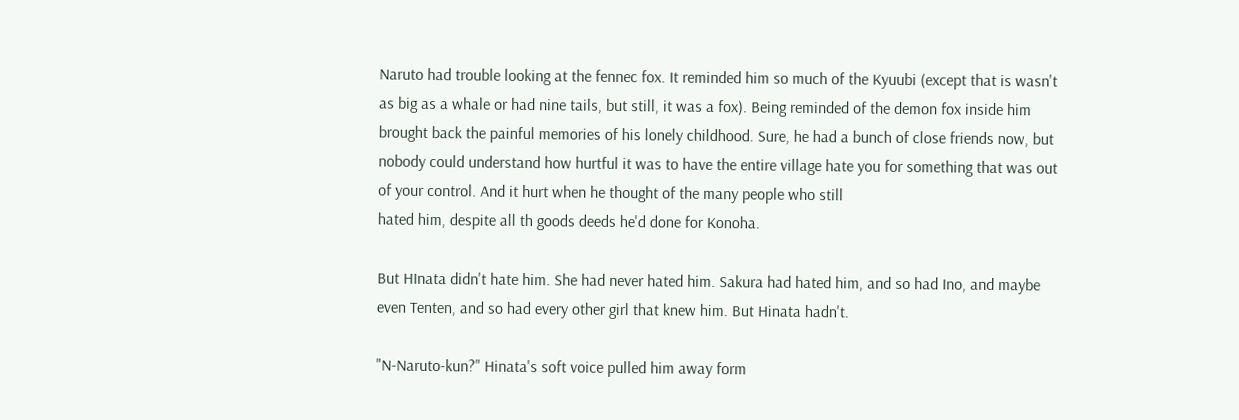Naruto had trouble looking at the fennec fox. It reminded him so much of the Kyuubi (except that is wasn't as big as a whale or had nine tails, but still, it was a fox). Being reminded of the demon fox inside him brought back the painful memories of his lonely childhood. Sure, he had a bunch of close friends now, but nobody could understand how hurtful it was to have the entire village hate you for something that was out of your control. And it hurt when he thought of the many people who still
hated him, despite all th goods deeds he'd done for Konoha.

But HInata didn't hate him. She had never hated him. Sakura had hated him, and so had Ino, and maybe even Tenten, and so had every other girl that knew him. But Hinata hadn't.

"N-Naruto-kun?" Hinata's soft voice pulled him away form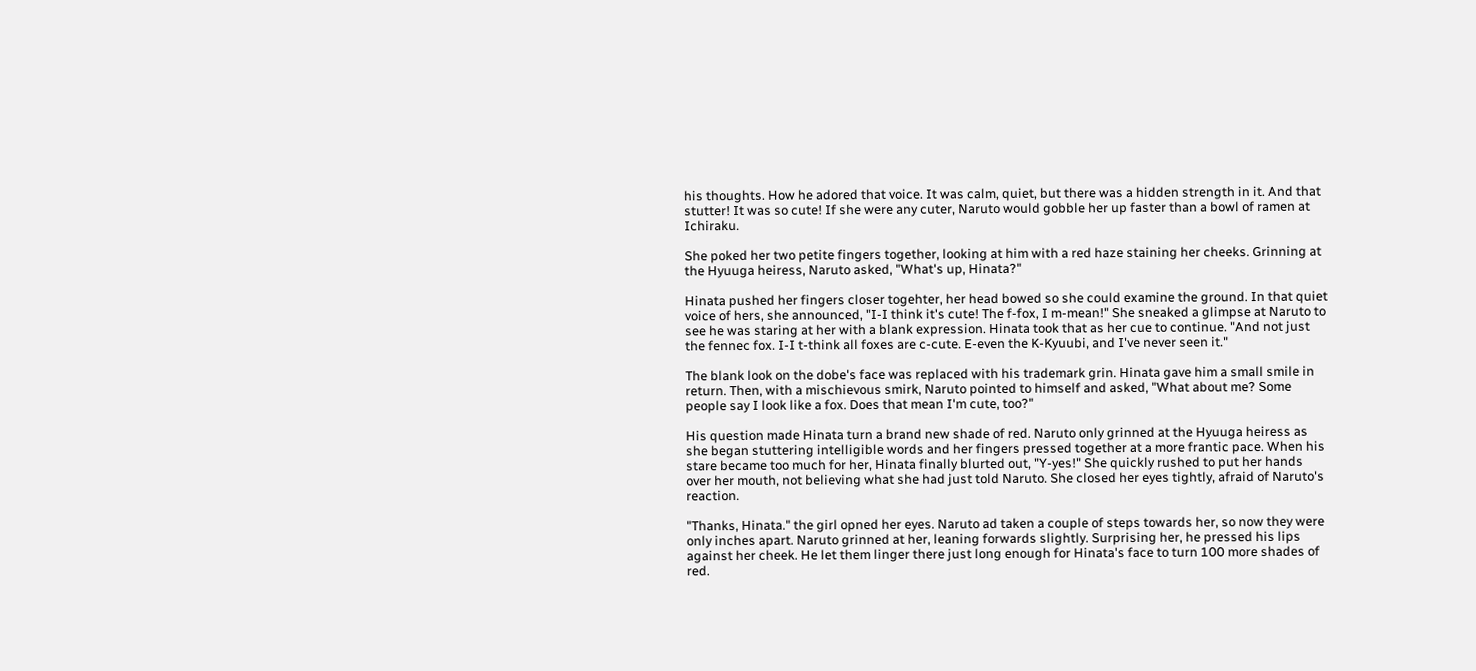his thoughts. How he adored that voice. It was calm, quiet, but there was a hidden strength in it. And that stutter! It was so cute! If she were any cuter, Naruto would gobble her up faster than a bowl of ramen at Ichiraku.

She poked her two petite fingers together, looking at him with a red haze staining her cheeks. Grinning at the Hyuuga heiress, Naruto asked, "What's up, Hinata?"

Hinata pushed her fingers closer togehter, her head bowed so she could examine the ground. In that quiet voice of hers, she announced, "I-I think it's cute! The f-fox, I m-mean!" She sneaked a glimpse at Naruto to see he was staring at her with a blank expression. Hinata took that as her cue to continue. "And not just the fennec fox. I-I t-think all foxes are c-cute. E-even the K-Kyuubi, and I've never seen it."

The blank look on the dobe's face was replaced with his trademark grin. Hinata gave him a small smile in return. Then, with a mischievous smirk, Naruto pointed to himself and asked, "What about me? Some people say I look like a fox. Does that mean I'm cute, too?"

His question made Hinata turn a brand new shade of red. Naruto only grinned at the Hyuuga heiress as she began stuttering intelligible words and her fingers pressed together at a more frantic pace. When his stare became too much for her, Hinata finally blurted out, "Y-yes!" She quickly rushed to put her hands over her mouth, not believing what she had just told Naruto. She closed her eyes tightly, afraid of Naruto's reaction.

"Thanks, Hinata." the girl opned her eyes. Naruto ad taken a couple of steps towards her, so now they were only inches apart. Naruto grinned at her, leaning forwards slightly. Surprising her, he pressed his lips against her cheek. He let them linger there just long enough for Hinata's face to turn 100 more shades of red.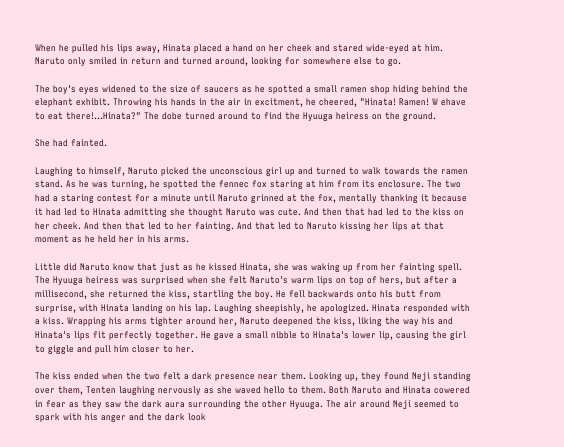When he pulled his lips away, Hinata placed a hand on her cheek and stared wide-eyed at him. Naruto only smiled in return and turned around, looking for somewhere else to go.

The boy's eyes widened to the size of saucers as he spotted a small ramen shop hiding behind the elephant exhibit. Throwing his hands in the air in excitment, he cheered, "Hinata! Ramen! W ehave to eat there!...Hinata?" The dobe turned around to find the Hyuuga heiress on the ground.

She had fainted.

Laughing to himself, Naruto picked the unconscious girl up and turned to walk towards the ramen stand. As he was turning, he spotted the fennec fox staring at him from its enclosure. The two had a staring contest for a minute until Naruto grinned at the fox, mentally thanking it because it had led to Hinata admitting she thought Naruto was cute. And then that had led to the kiss on her cheek. And then that led to her fainting. And that led to Naruto kissing her lips at that moment as he held her in his arms.

Little did Naruto know that just as he kissed Hinata, she was waking up from her fainting spell. The Hyuuga heiress was surprised when she felt Naruto's warm lips on top of hers, but after a millisecond, she returned the kiss, startling the boy. He fell backwards onto his butt from surprise, with Hinata landing on his lap. Laughing sheepishly, he apologized. Hinata responded with a kiss. Wrapping his arms tighter around her, Naruto deepened the kiss, liking the way his and Hinata's lips fit perfectly together. He gave a small nibble to Hinata's lower lip, causing the girl to giggle and pull him closer to her.

The kiss ended when the two felt a dark presence near them. Looking up, they found Neji standing over them, Tenten laughing nervously as she waved hello to them. Both Naruto and Hinata cowered in fear as they saw the dark aura surrounding the other Hyuuga. The air around Neji seemed to spark with his anger and the dark look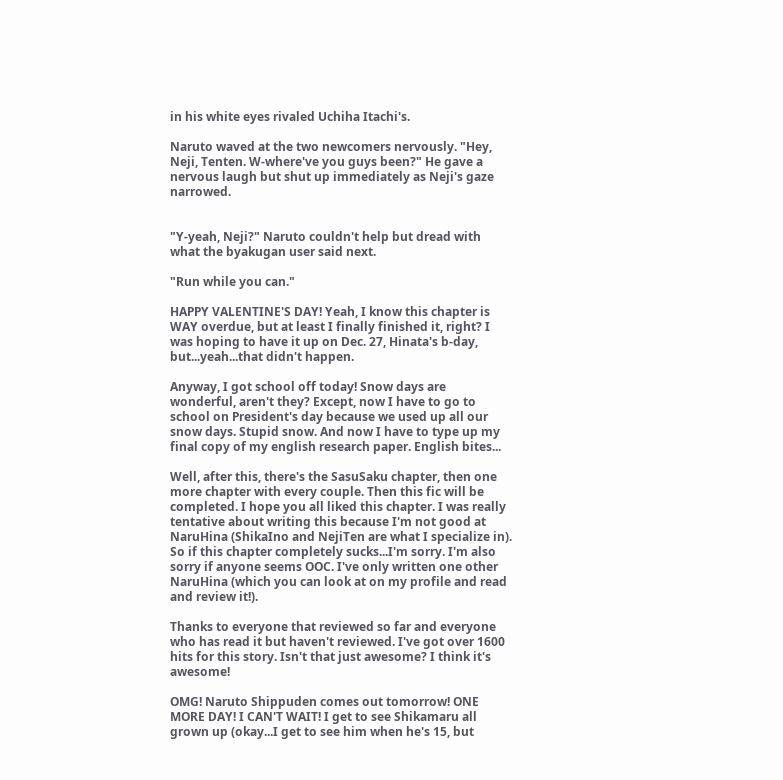in his white eyes rivaled Uchiha Itachi's.

Naruto waved at the two newcomers nervously. "Hey, Neji, Tenten. W-where've you guys been?" He gave a nervous laugh but shut up immediately as Neji's gaze narrowed.


"Y-yeah, Neji?" Naruto couldn't help but dread with what the byakugan user said next.

"Run while you can."

HAPPY VALENTINE'S DAY! Yeah, I know this chapter is WAY overdue, but at least I finally finished it, right? I was hoping to have it up on Dec. 27, Hinata's b-day, but...yeah...that didn't happen.

Anyway, I got school off today! Snow days are wonderful, aren't they? Except, now I have to go to school on President's day because we used up all our snow days. Stupid snow. And now I have to type up my final copy of my english research paper. English bites...

Well, after this, there's the SasuSaku chapter, then one more chapter with every couple. Then this fic will be completed. I hope you all liked this chapter. I was really tentative about writing this because I'm not good at NaruHina (ShikaIno and NejiTen are what I specialize in). So if this chapter completely sucks...I'm sorry. I'm also sorry if anyone seems OOC. I've only written one other NaruHina (which you can look at on my profile and read and review it!).

Thanks to everyone that reviewed so far and everyone who has read it but haven't reviewed. I've got over 1600 hits for this story. Isn't that just awesome? I think it's awesome!

OMG! Naruto Shippuden comes out tomorrow! ONE MORE DAY! I CAN'T WAIT! I get to see Shikamaru all grown up (okay...I get to see him when he's 15, but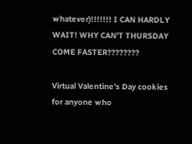whatever)!!!!!!! I CAN HARDLY WAIT! WHY CAN'T THURSDAY COME FASTER????????

Virtual Valentine's Day cookies for anyone who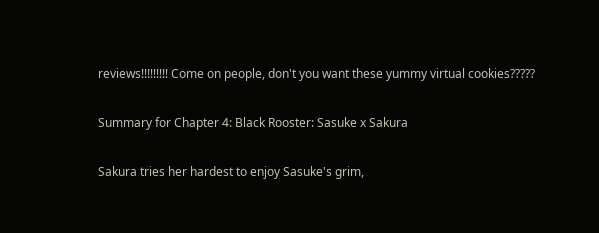reviews!!!!!!!!! Come on people, don't you want these yummy virtual cookies?????

Summary for Chapter 4: Black Rooster: Sasuke x Sakura

Sakura tries her hardest to enjoy Sasuke's grim,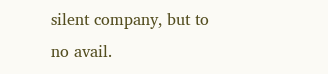silent company, but to no avail.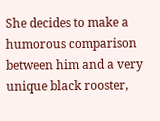She decides to make a humorous comparison between him and a very unique black rooster,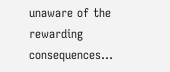unaware of the rewarding consequences...